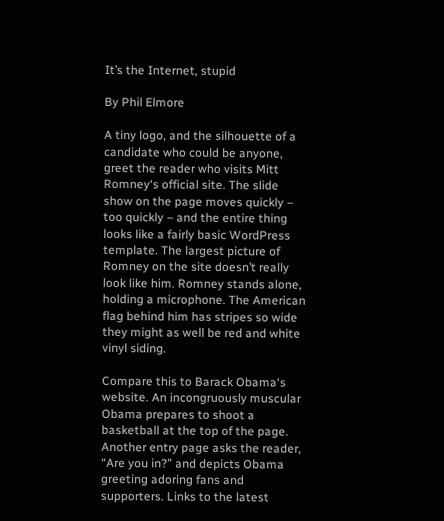It’s the Internet, stupid

By Phil Elmore

A tiny logo, and the silhouette of a candidate who could be anyone, greet the reader who visits Mitt Romney‘s official site. The slide show on the page moves quickly – too quickly – and the entire thing looks like a fairly basic WordPress template. The largest picture of Romney on the site doesn’t really look like him. Romney stands alone, holding a microphone. The American flag behind him has stripes so wide they might as well be red and white vinyl siding.

Compare this to Barack Obama‘s website. An incongruously muscular Obama prepares to shoot a basketball at the top of the page. Another entry page asks the reader, “Are you in?” and depicts Obama greeting adoring fans and supporters. Links to the latest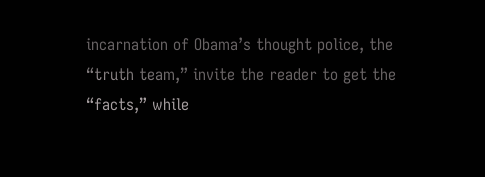incarnation of Obama’s thought police, the “truth team,” invite the reader to get the “facts,” while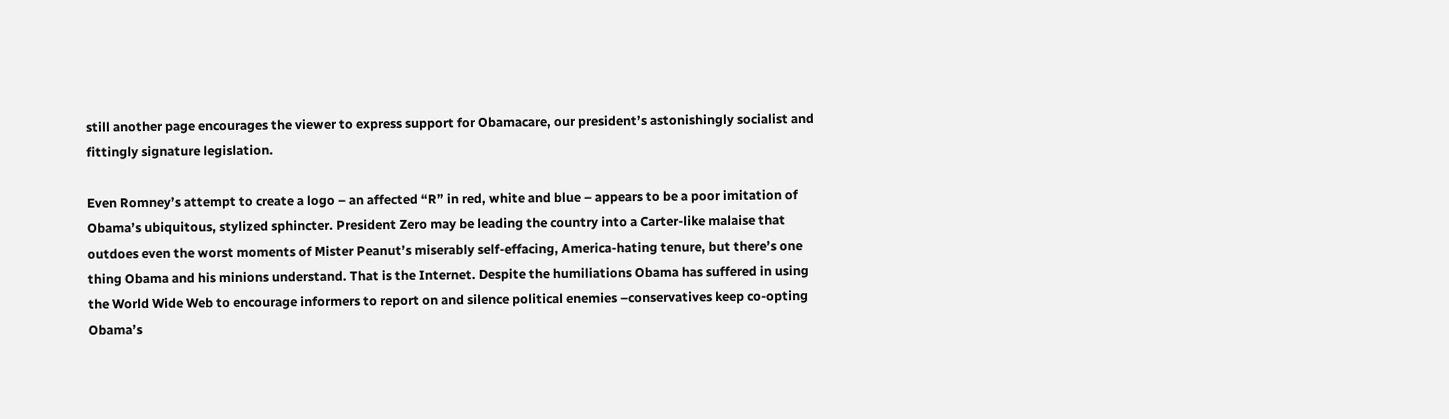still another page encourages the viewer to express support for Obamacare, our president’s astonishingly socialist and fittingly signature legislation.

Even Romney’s attempt to create a logo – an affected “R” in red, white and blue – appears to be a poor imitation of Obama’s ubiquitous, stylized sphincter. President Zero may be leading the country into a Carter-like malaise that outdoes even the worst moments of Mister Peanut’s miserably self-effacing, America-hating tenure, but there’s one thing Obama and his minions understand. That is the Internet. Despite the humiliations Obama has suffered in using the World Wide Web to encourage informers to report on and silence political enemies –conservatives keep co-opting Obama’s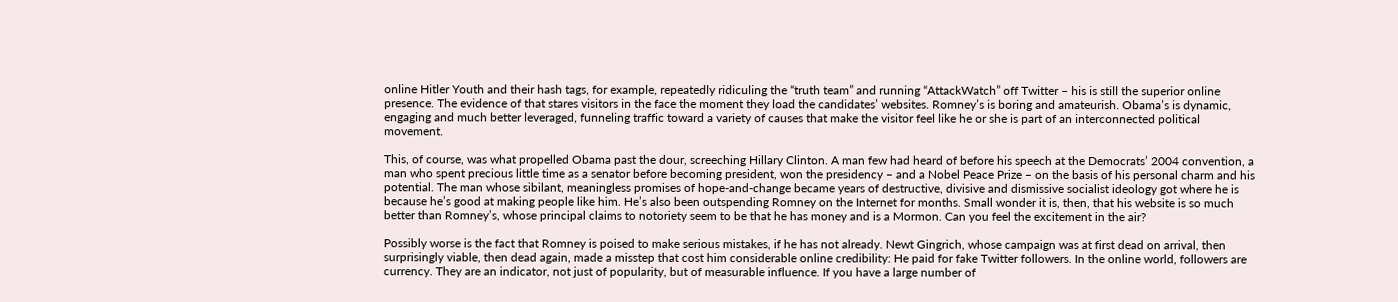online Hitler Youth and their hash tags, for example, repeatedly ridiculing the “truth team” and running “AttackWatch” off Twitter – his is still the superior online presence. The evidence of that stares visitors in the face the moment they load the candidates’ websites. Romney’s is boring and amateurish. Obama’s is dynamic, engaging and much better leveraged, funneling traffic toward a variety of causes that make the visitor feel like he or she is part of an interconnected political movement.

This, of course, was what propelled Obama past the dour, screeching Hillary Clinton. A man few had heard of before his speech at the Democrats’ 2004 convention, a man who spent precious little time as a senator before becoming president, won the presidency – and a Nobel Peace Prize – on the basis of his personal charm and his potential. The man whose sibilant, meaningless promises of hope-and-change became years of destructive, divisive and dismissive socialist ideology got where he is because he’s good at making people like him. He’s also been outspending Romney on the Internet for months. Small wonder it is, then, that his website is so much better than Romney’s, whose principal claims to notoriety seem to be that he has money and is a Mormon. Can you feel the excitement in the air?

Possibly worse is the fact that Romney is poised to make serious mistakes, if he has not already. Newt Gingrich, whose campaign was at first dead on arrival, then surprisingly viable, then dead again, made a misstep that cost him considerable online credibility: He paid for fake Twitter followers. In the online world, followers are currency. They are an indicator, not just of popularity, but of measurable influence. If you have a large number of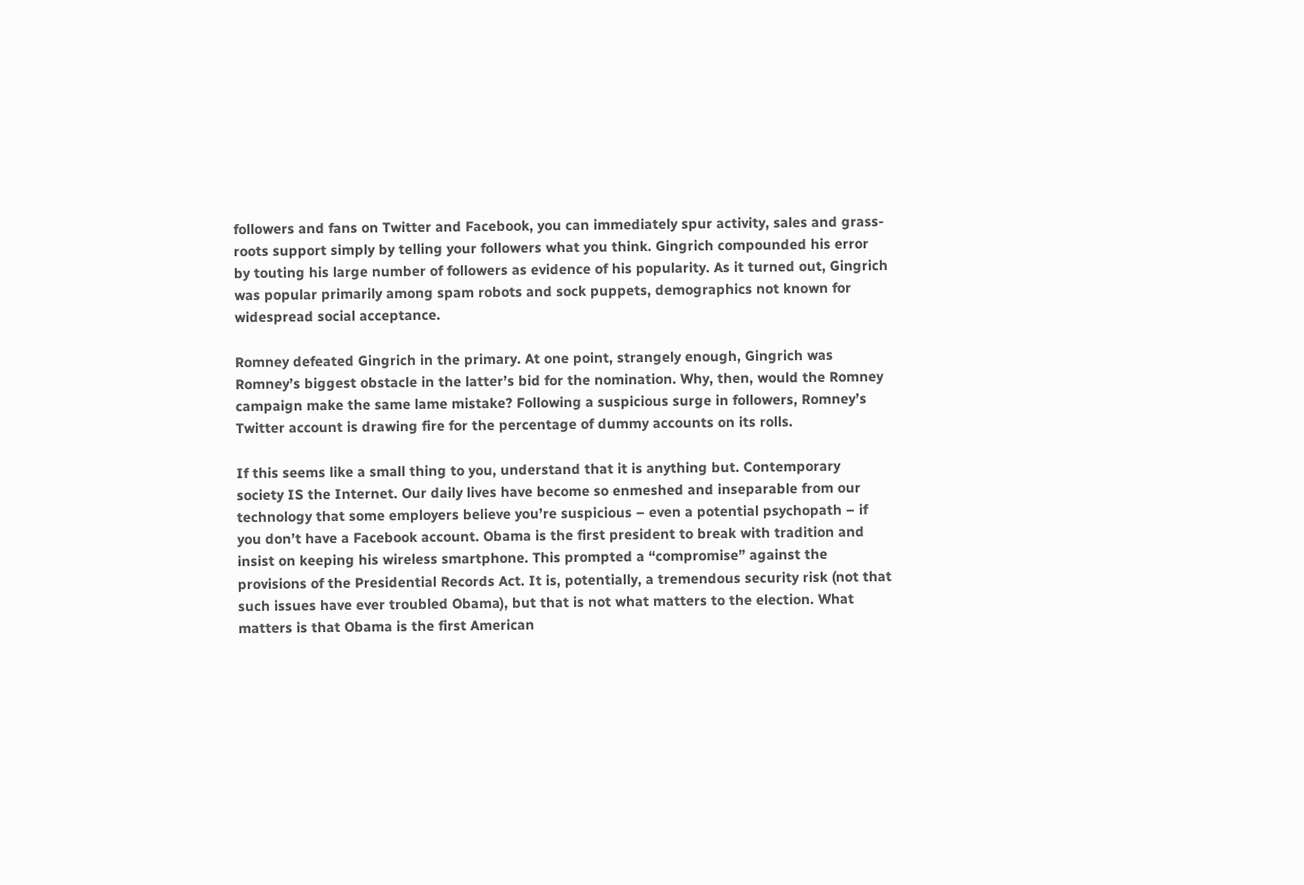followers and fans on Twitter and Facebook, you can immediately spur activity, sales and grass-roots support simply by telling your followers what you think. Gingrich compounded his error by touting his large number of followers as evidence of his popularity. As it turned out, Gingrich was popular primarily among spam robots and sock puppets, demographics not known for widespread social acceptance.

Romney defeated Gingrich in the primary. At one point, strangely enough, Gingrich was Romney’s biggest obstacle in the latter’s bid for the nomination. Why, then, would the Romney campaign make the same lame mistake? Following a suspicious surge in followers, Romney’s Twitter account is drawing fire for the percentage of dummy accounts on its rolls.

If this seems like a small thing to you, understand that it is anything but. Contemporary society IS the Internet. Our daily lives have become so enmeshed and inseparable from our technology that some employers believe you’re suspicious – even a potential psychopath – if you don’t have a Facebook account. Obama is the first president to break with tradition and insist on keeping his wireless smartphone. This prompted a “compromise” against the provisions of the Presidential Records Act. It is, potentially, a tremendous security risk (not that such issues have ever troubled Obama), but that is not what matters to the election. What matters is that Obama is the first American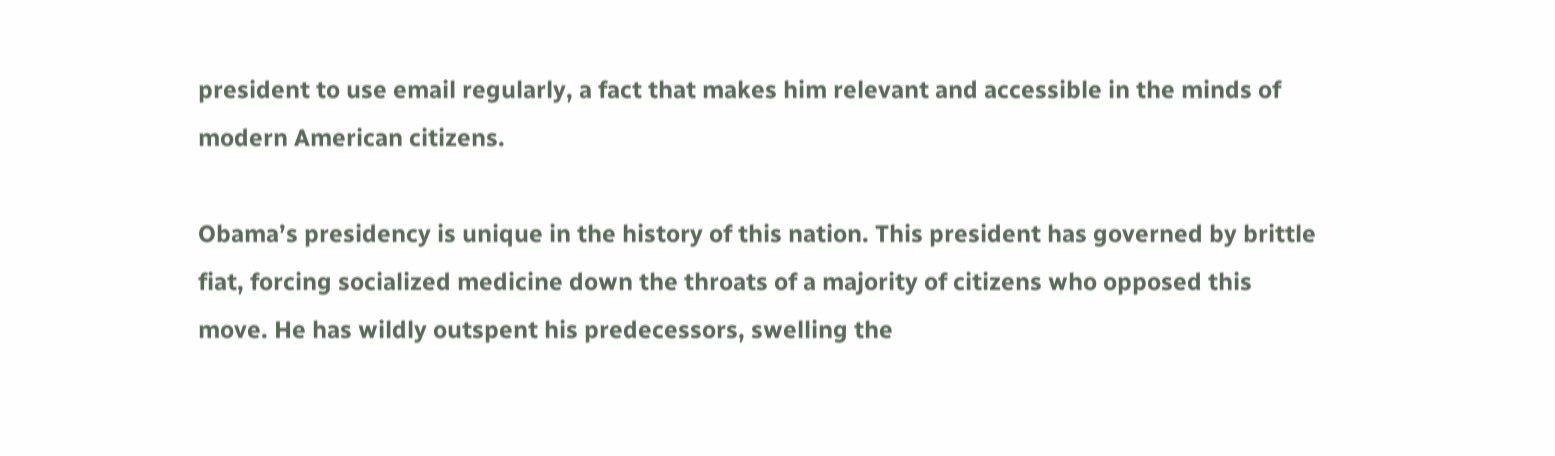president to use email regularly, a fact that makes him relevant and accessible in the minds of modern American citizens.

Obama’s presidency is unique in the history of this nation. This president has governed by brittle fiat, forcing socialized medicine down the throats of a majority of citizens who opposed this move. He has wildly outspent his predecessors, swelling the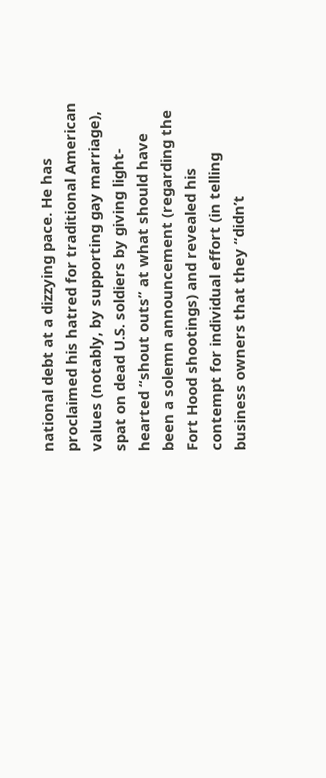national debt at a dizzying pace. He has proclaimed his hatred for traditional American values (notably, by supporting gay marriage), spat on dead U.S. soldiers by giving light-hearted “shout outs” at what should have been a solemn announcement (regarding the Fort Hood shootings) and revealed his contempt for individual effort (in telling business owners that they “didn’t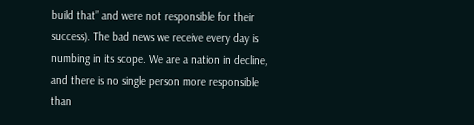build that” and were not responsible for their success). The bad news we receive every day is numbing in its scope. We are a nation in decline, and there is no single person more responsible than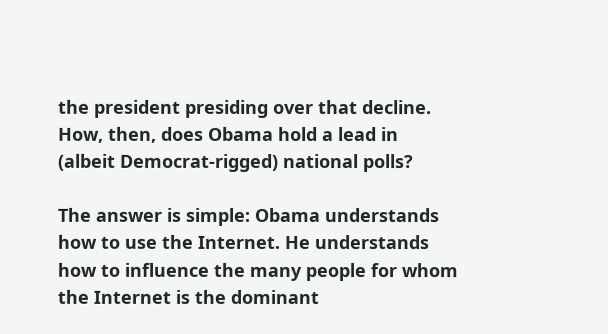the president presiding over that decline. How, then, does Obama hold a lead in (albeit Democrat-rigged) national polls?

The answer is simple: Obama understands how to use the Internet. He understands how to influence the many people for whom the Internet is the dominant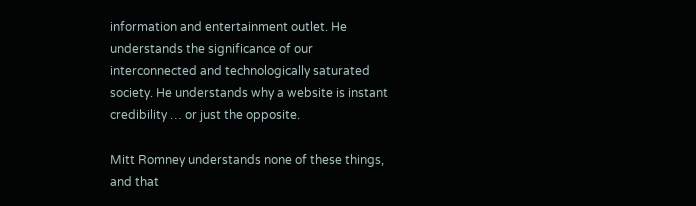information and entertainment outlet. He understands the significance of our interconnected and technologically saturated society. He understands why a website is instant credibility … or just the opposite.

Mitt Romney understands none of these things, and that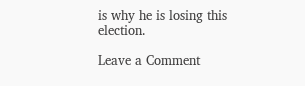is why he is losing this election.

Leave a Comment